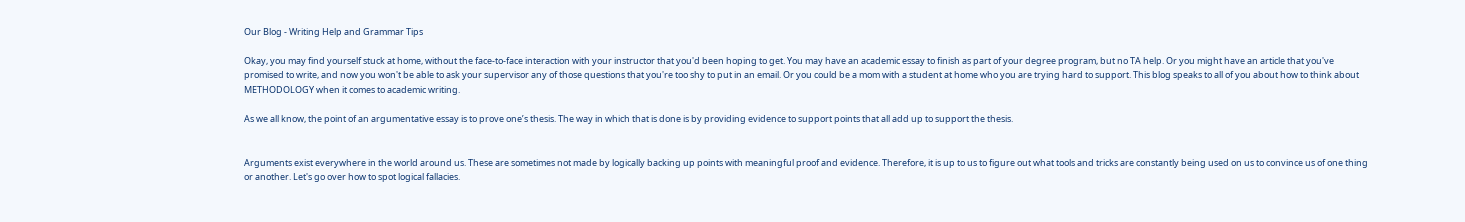Our Blog - Writing Help and Grammar Tips

Okay, you may find yourself stuck at home, without the face-to-face interaction with your instructor that you'd been hoping to get. You may have an academic essay to finish as part of your degree program, but no TA help. Or you might have an article that you've promised to write, and now you won't be able to ask your supervisor any of those questions that you're too shy to put in an email. Or you could be a mom with a student at home who you are trying hard to support. This blog speaks to all of you about how to think about METHODOLOGY when it comes to academic writing.

As we all know, the point of an argumentative essay is to prove one’s thesis. The way in which that is done is by providing evidence to support points that all add up to support the thesis.


Arguments exist everywhere in the world around us. These are sometimes not made by logically backing up points with meaningful proof and evidence. Therefore, it is up to us to figure out what tools and tricks are constantly being used on us to convince us of one thing or another. Let's go over how to spot logical fallacies.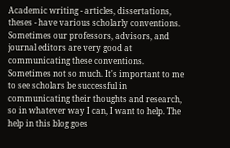Academic writing - articles, dissertations, theses - have various scholarly conventions. Sometimes our professors, advisors, and journal editors are very good at communicating these conventions. Sometimes not so much. It's important to me to see scholars be successful in communicating their thoughts and research, so in whatever way I can, I want to help. The help in this blog goes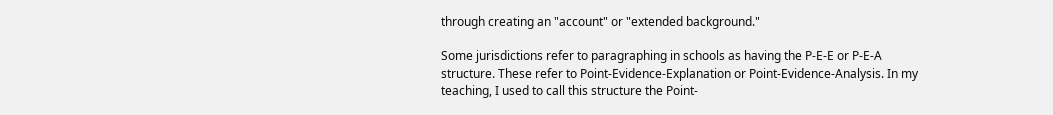through creating an "account" or "extended background."

Some jurisdictions refer to paragraphing in schools as having the P-E-E or P-E-A structure. These refer to Point-Evidence-Explanation or Point-Evidence-Analysis. In my teaching, I used to call this structure the Point-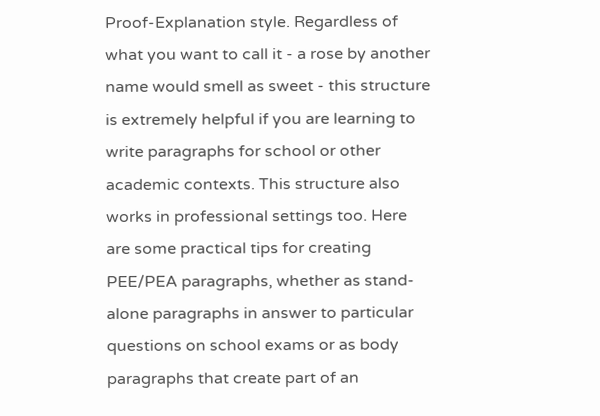Proof-Explanation style. Regardless of what you want to call it - a rose by another name would smell as sweet - this structure is extremely helpful if you are learning to write paragraphs for school or other academic contexts. This structure also works in professional settings too. Here are some practical tips for creating PEE/PEA paragraphs, whether as stand-alone paragraphs in answer to particular questions on school exams or as body paragraphs that create part of an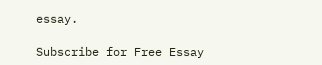essay.

Subscribe for Free Essay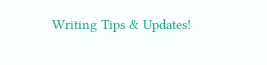Writing Tips & Updates!